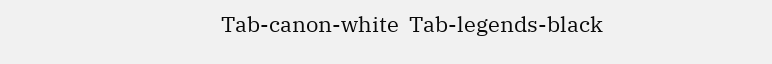Tab-canon-white  Tab-legends-black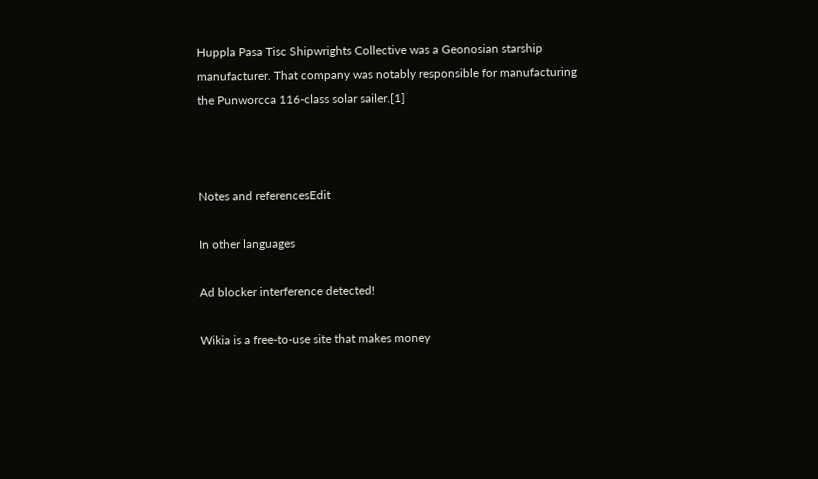Huppla Pasa Tisc Shipwrights Collective was a Geonosian starship manufacturer. That company was notably responsible for manufacturing the Punworcca 116-class solar sailer.[1]



Notes and referencesEdit

In other languages

Ad blocker interference detected!

Wikia is a free-to-use site that makes money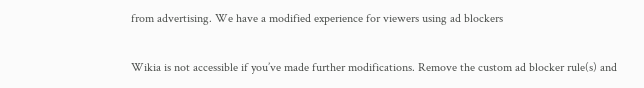from advertising. We have a modified experience for viewers using ad blockers

Wikia is not accessible if you’ve made further modifications. Remove the custom ad blocker rule(s) and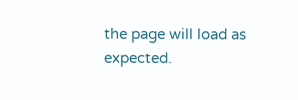the page will load as expected.